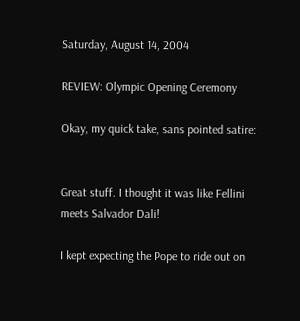Saturday, August 14, 2004

REVIEW: Olympic Opening Ceremony

Okay, my quick take, sans pointed satire:


Great stuff. I thought it was like Fellini meets Salvador Dali!

I kept expecting the Pope to ride out on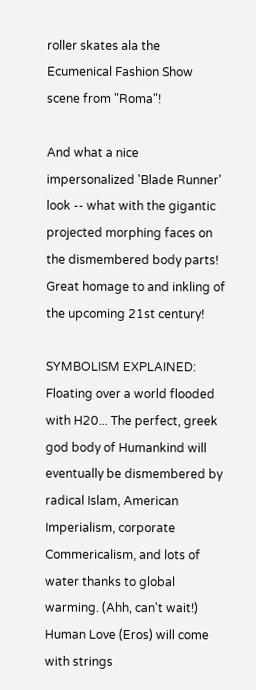roller skates ala the Ecumenical Fashion Show scene from "Roma"!

And what a nice impersonalized 'Blade Runner' look -- what with the gigantic projected morphing faces on the dismembered body parts! Great homage to and inkling of the upcoming 21st century!

SYMBOLISM EXPLAINED: Floating over a world flooded with H20... The perfect, greek god body of Humankind will eventually be dismembered by radical Islam, American Imperialism, corporate Commericalism, and lots of water thanks to global warming. (Ahh, can't wait!) Human Love (Eros) will come with strings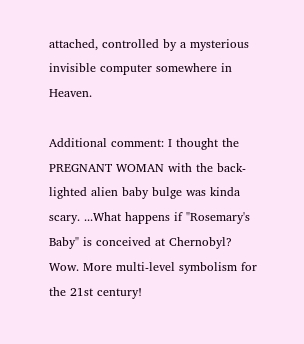attached, controlled by a mysterious invisible computer somewhere in Heaven.

Additional comment: I thought the PREGNANT WOMAN with the back-lighted alien baby bulge was kinda scary. ...What happens if "Rosemary's Baby" is conceived at Chernobyl? Wow. More multi-level symbolism for the 21st century!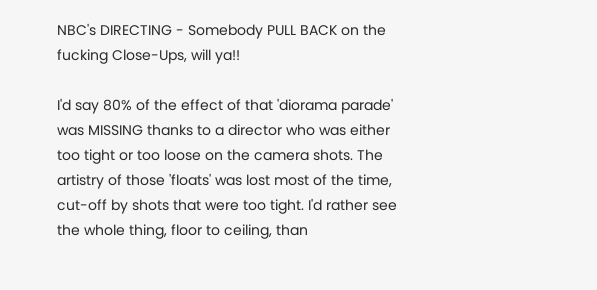NBC's DIRECTING - Somebody PULL BACK on the fucking Close-Ups, will ya!!

I'd say 80% of the effect of that 'diorama parade' was MISSING thanks to a director who was either too tight or too loose on the camera shots. The artistry of those 'floats' was lost most of the time, cut-off by shots that were too tight. I'd rather see the whole thing, floor to ceiling, than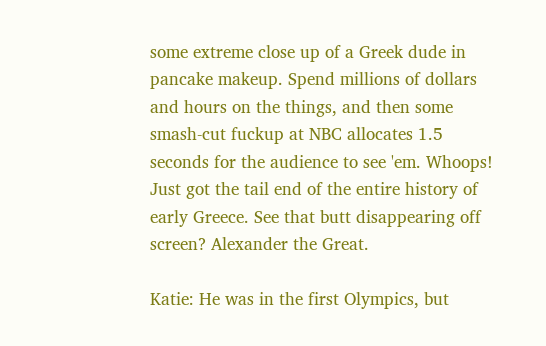some extreme close up of a Greek dude in pancake makeup. Spend millions of dollars and hours on the things, and then some smash-cut fuckup at NBC allocates 1.5 seconds for the audience to see 'em. Whoops! Just got the tail end of the entire history of early Greece. See that butt disappearing off screen? Alexander the Great.

Katie: He was in the first Olympics, but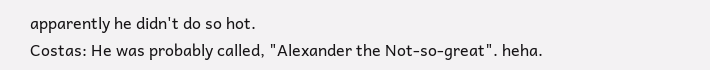apparently he didn't do so hot.
Costas: He was probably called, "Alexander the Not-so-great". heha.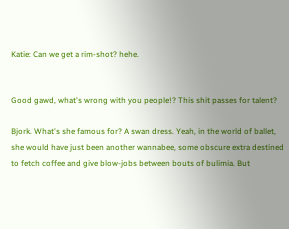Katie: Can we get a rim-shot? hehe.


Good gawd, what's wrong with you people!? This shit passes for talent?

Bjork. What's she famous for? A swan dress. Yeah, in the world of ballet, she would have just been another wannabee, some obscure extra destined to fetch coffee and give blow-jobs between bouts of bulimia. But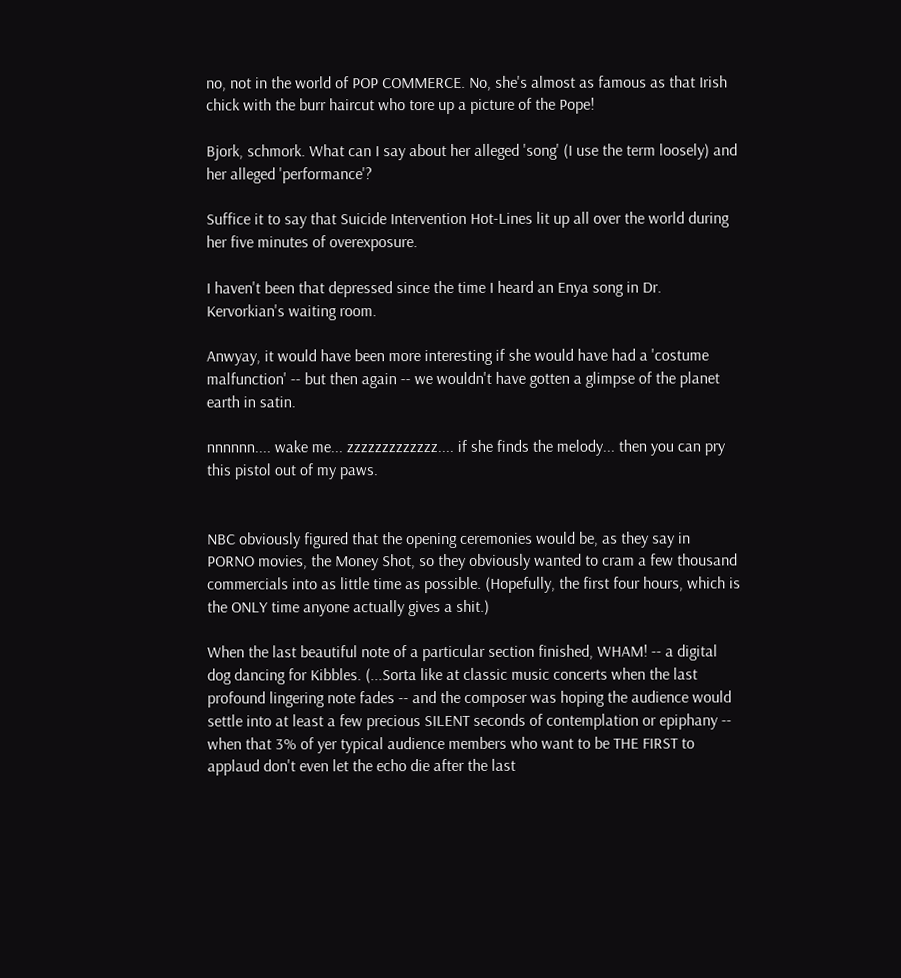no, not in the world of POP COMMERCE. No, she's almost as famous as that Irish chick with the burr haircut who tore up a picture of the Pope!

Bjork, schmork. What can I say about her alleged 'song' (I use the term loosely) and her alleged 'performance'?

Suffice it to say that Suicide Intervention Hot-Lines lit up all over the world during her five minutes of overexposure.

I haven't been that depressed since the time I heard an Enya song in Dr. Kervorkian's waiting room.

Anwyay, it would have been more interesting if she would have had a 'costume malfunction' -- but then again -- we wouldn't have gotten a glimpse of the planet earth in satin.

nnnnnn.... wake me... zzzzzzzzzzzzz.... if she finds the melody... then you can pry this pistol out of my paws.


NBC obviously figured that the opening ceremonies would be, as they say in PORNO movies, the Money Shot, so they obviously wanted to cram a few thousand commercials into as little time as possible. (Hopefully, the first four hours, which is the ONLY time anyone actually gives a shit.)

When the last beautiful note of a particular section finished, WHAM! -- a digital dog dancing for Kibbles. (...Sorta like at classic music concerts when the last profound lingering note fades -- and the composer was hoping the audience would settle into at least a few precious SILENT seconds of contemplation or epiphany -- when that 3% of yer typical audience members who want to be THE FIRST to applaud don't even let the echo die after the last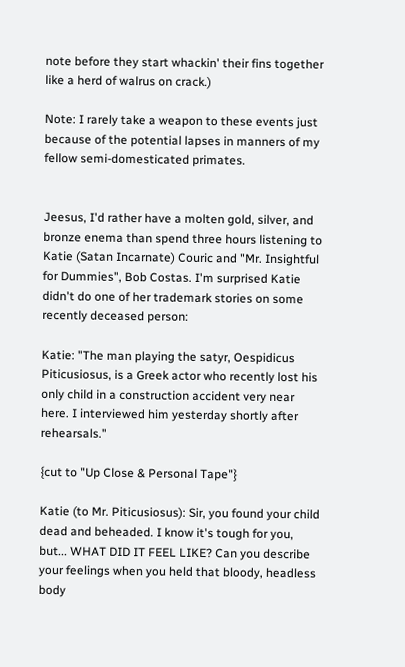note before they start whackin' their fins together like a herd of walrus on crack.)

Note: I rarely take a weapon to these events just because of the potential lapses in manners of my fellow semi-domesticated primates.


Jeesus, I'd rather have a molten gold, silver, and bronze enema than spend three hours listening to Katie (Satan Incarnate) Couric and "Mr. Insightful for Dummies", Bob Costas. I'm surprised Katie didn't do one of her trademark stories on some recently deceased person:

Katie: "The man playing the satyr, Oespidicus Piticusiosus, is a Greek actor who recently lost his only child in a construction accident very near here. I interviewed him yesterday shortly after rehearsals."

{cut to "Up Close & Personal Tape"}

Katie (to Mr. Piticusiosus): Sir, you found your child dead and beheaded. I know it's tough for you, but... WHAT DID IT FEEL LIKE? Can you describe your feelings when you held that bloody, headless body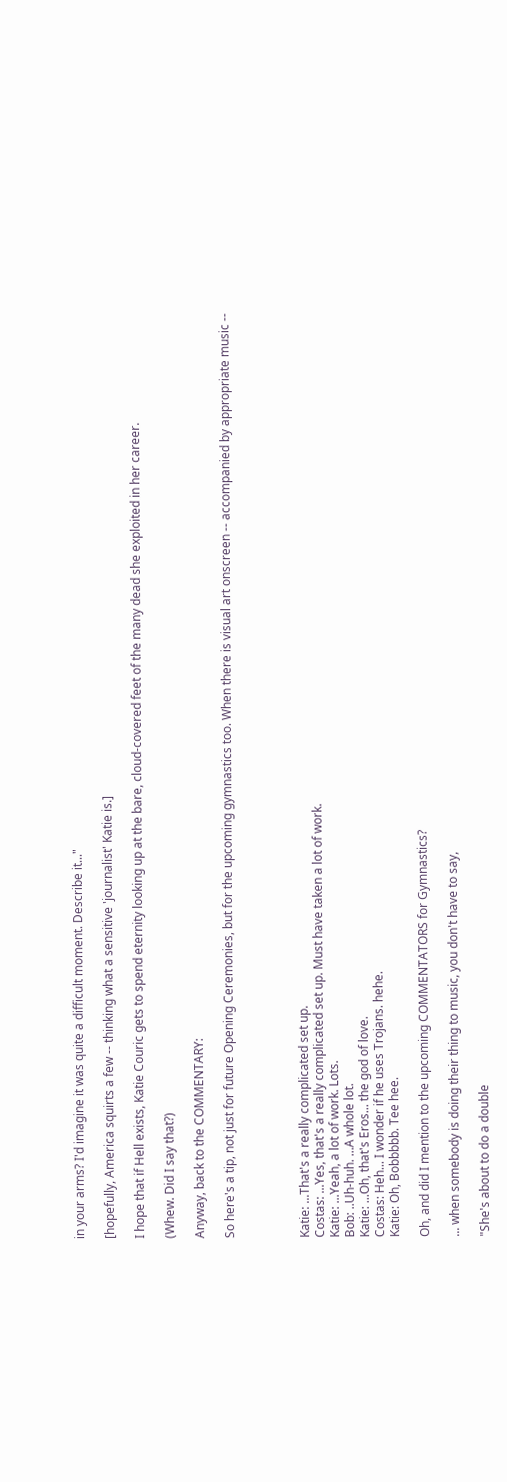in your arms? I'd imagine it was quite a difficult moment. Describe it..."

[hopefully, America squirts a few -- thinking what a sensitive 'journalist' Katie is.]

I hope that if Hell exists, Katie Couric gets to spend eternity looking up at the bare, cloud-covered feet of the many dead she exploited in her career.

(Whew. Did I say that?)

Anyway, back to the COMMENTARY:

So here's a tip, not just for future Opening Ceremonies, but for the upcoming gymnastics too. When there is visual art onscreen -- accompanied by appropriate music --




Katie: ...That's a really complicated set up.
Costas: ...Yes, that's a really complicated set up. Must have taken a lot of work.
Katie: ...Yeah, a lot of work. Lots.
Bob: ..Uh-huh. ...A whole lot.
Katie: ...Oh, that's Eros... the god of love.
Costas: Heh... I wonder if he uses Trojans. hehe.
Katie: Oh, Bobbbbb. Tee hee.

Oh, and did I mention to the upcoming COMMENTATORS for Gymnastics?

... when somebody is doing their thing to music, you don't have to say,

"She's about to do a double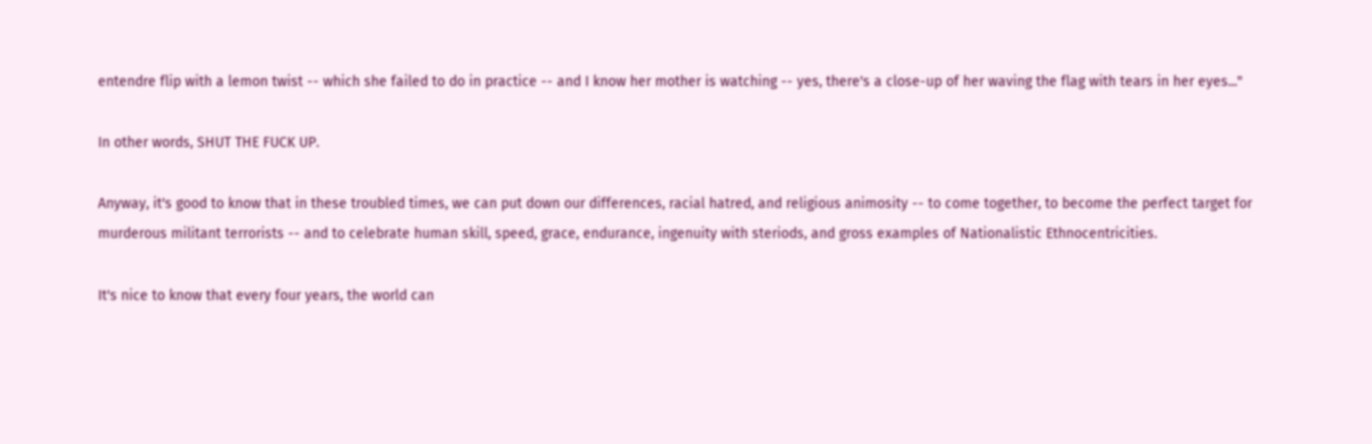entendre flip with a lemon twist -- which she failed to do in practice -- and I know her mother is watching -- yes, there's a close-up of her waving the flag with tears in her eyes..."

In other words, SHUT THE FUCK UP.

Anyway, it's good to know that in these troubled times, we can put down our differences, racial hatred, and religious animosity -- to come together, to become the perfect target for murderous militant terrorists -- and to celebrate human skill, speed, grace, endurance, ingenuity with steriods, and gross examples of Nationalistic Ethnocentricities.

It's nice to know that every four years, the world can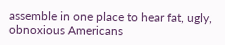assemble in one place to hear fat, ugly, obnoxious Americans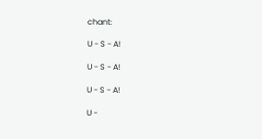chant:

U - S - A!

U - S - A!

U - S - A!

U -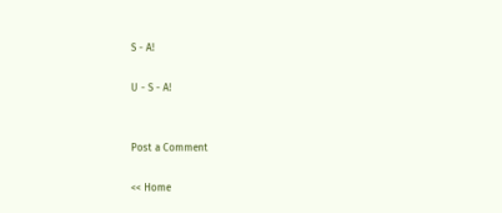S - A!

U - S - A!


Post a Comment

<< Home